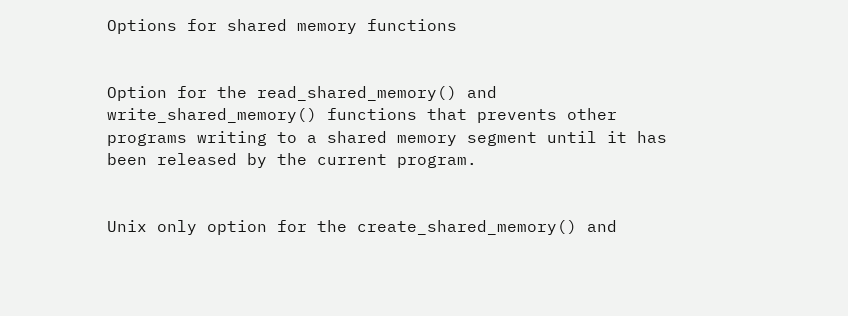Options for shared memory functions


Option for the read_shared_memory() and write_shared_memory() functions that prevents other programs writing to a shared memory segment until it has been released by the current program.


Unix only option for the create_shared_memory() and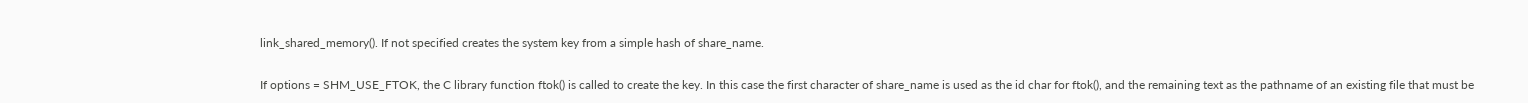link_shared_memory(). If not specified creates the system key from a simple hash of share_name.

If options = SHM_USE_FTOK, the C library function ftok() is called to create the key. In this case the first character of share_name is used as the id char for ftok(), and the remaining text as the pathname of an existing file that must be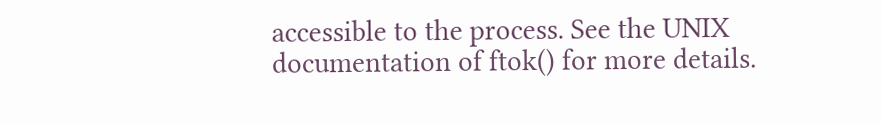accessible to the process. See the UNIX documentation of ftok() for more details.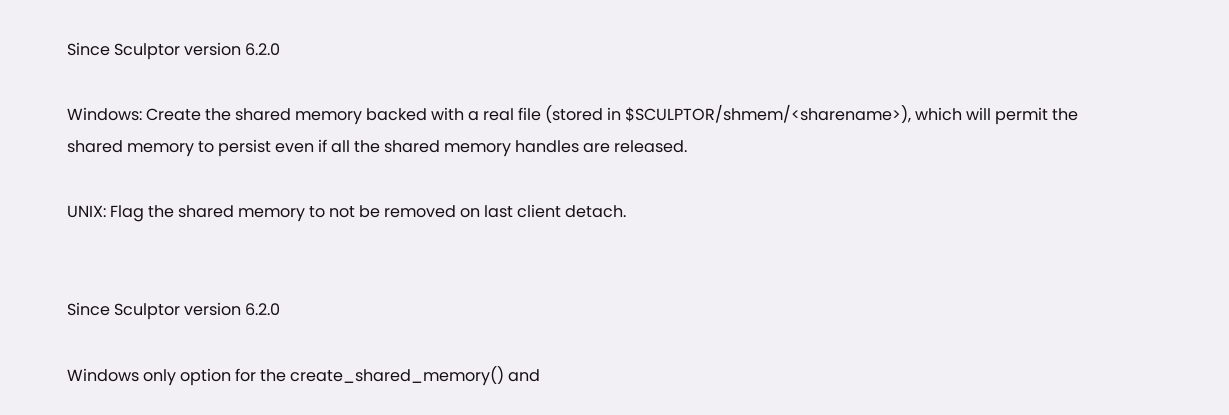Since Sculptor version 6.2.0

Windows: Create the shared memory backed with a real file (stored in $SCULPTOR/shmem/<sharename>), which will permit the shared memory to persist even if all the shared memory handles are released.

UNIX: Flag the shared memory to not be removed on last client detach.


Since Sculptor version 6.2.0

Windows only option for the create_shared_memory() and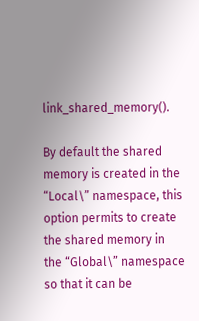link_shared_memory().

By default the shared memory is created in the “Local\” namespace, this option permits to create the shared memory in the “Global\” namespace so that it can be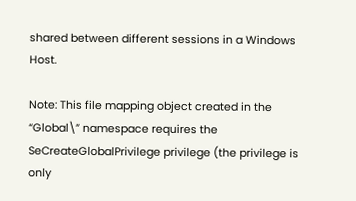shared between different sessions in a Windows Host.

Note: This file mapping object created in the “Global\” namespace requires the SeCreateGlobalPrivilege privilege (the privilege is only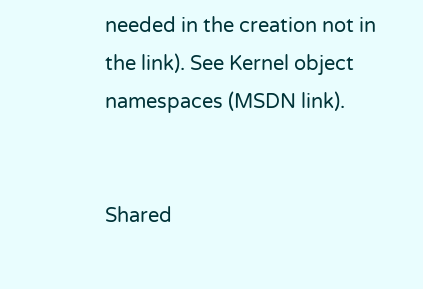needed in the creation not in the link). See Kernel object namespaces (MSDN link).


Shared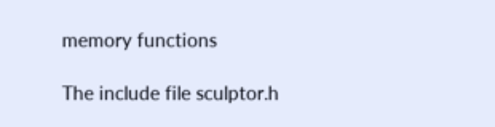memory functions

The include file sculptor.h